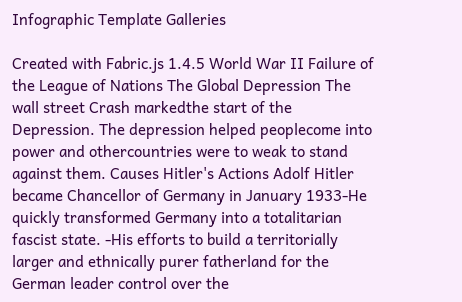Infographic Template Galleries

Created with Fabric.js 1.4.5 World War II Failure of the League of Nations The Global Depression The wall street Crash markedthe start of the Depression. The depression helped peoplecome into power and othercountries were to weak to stand against them. Causes Hitler's Actions Adolf Hitler became Chancellor of Germany in January 1933-He quickly transformed Germany into a totalitarian fascist state. -His efforts to build a territorially larger and ethnically purer fatherland for the German leader control over the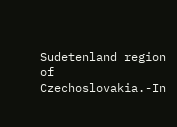Sudetenland region of Czechoslovakia.-In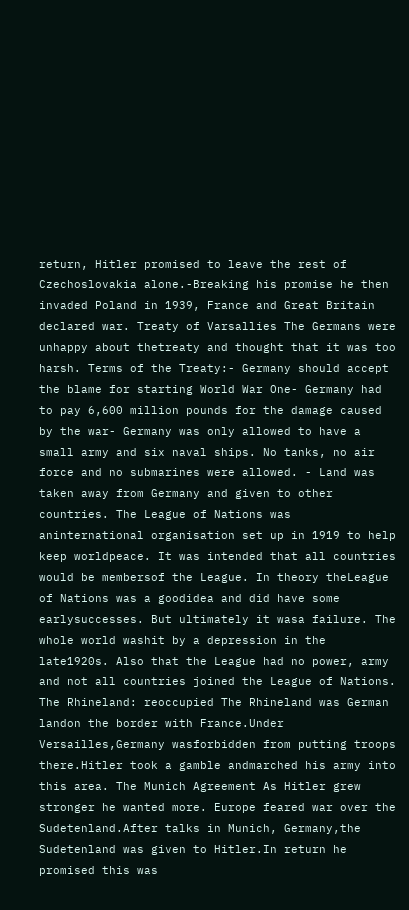return, Hitler promised to leave the rest of Czechoslovakia alone.-Breaking his promise he then invaded Poland in 1939, France and Great Britain declared war. Treaty of Varsallies The Germans were unhappy about thetreaty and thought that it was too harsh. Terms of the Treaty:- Germany should accept the blame for starting World War One- Germany had to pay 6,600 million pounds for the damage caused by the war- Germany was only allowed to have a small army and six naval ships. No tanks, no air force and no submarines were allowed. - Land was taken away from Germany and given to other countries. The League of Nations was aninternational organisation set up in 1919 to help keep worldpeace. It was intended that all countries would be membersof the League. In theory theLeague of Nations was a goodidea and did have some earlysuccesses. But ultimately it wasa failure. The whole world washit by a depression in the late1920s. Also that the League had no power, army and not all countries joined the League of Nations. The Rhineland: reoccupied The Rhineland was German landon the border with France.Under Versailles,Germany wasforbidden from putting troops there.Hitler took a gamble andmarched his army into this area. The Munich Agreement As Hitler grew stronger he wanted more. Europe feared war over the Sudetenland.After talks in Munich, Germany,the Sudetenland was given to Hitler.In return he promised this was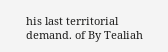his last territorial demand. of By Tealiah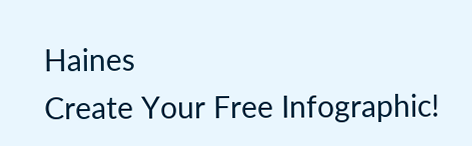Haines
Create Your Free Infographic!